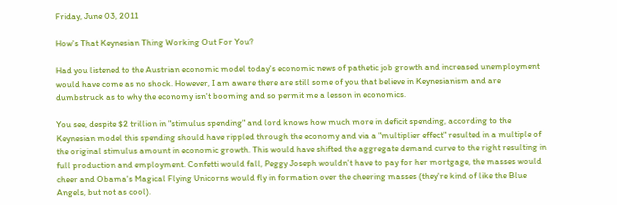Friday, June 03, 2011

How's That Keynesian Thing Working Out For You?

Had you listened to the Austrian economic model today's economic news of pathetic job growth and increased unemployment would have come as no shock. However, I am aware there are still some of you that believe in Keynesianism and are dumbstruck as to why the economy isn't booming and so permit me a lesson in economics.

You see, despite $2 trillion in "stimulus spending" and lord knows how much more in deficit spending, according to the Keynesian model this spending should have rippled through the economy and via a "multiplier effect" resulted in a multiple of the original stimulus amount in economic growth. This would have shifted the aggregate demand curve to the right resulting in full production and employment. Confetti would fall, Peggy Joseph wouldn't have to pay for her mortgage, the masses would cheer and Obama's Magical Flying Unicorns would fly in formation over the cheering masses (they're kind of like the Blue Angels, but not as cool).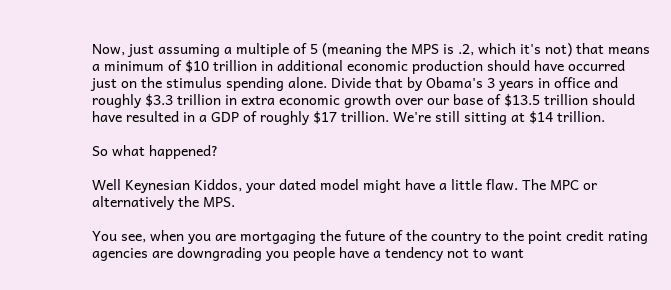Now, just assuming a multiple of 5 (meaning the MPS is .2, which it's not) that means a minimum of $10 trillion in additional economic production should have occurred just on the stimulus spending alone. Divide that by Obama's 3 years in office and roughly $3.3 trillion in extra economic growth over our base of $13.5 trillion should have resulted in a GDP of roughly $17 trillion. We're still sitting at $14 trillion.

So what happened?

Well Keynesian Kiddos, your dated model might have a little flaw. The MPC or alternatively the MPS.

You see, when you are mortgaging the future of the country to the point credit rating agencies are downgrading you people have a tendency not to want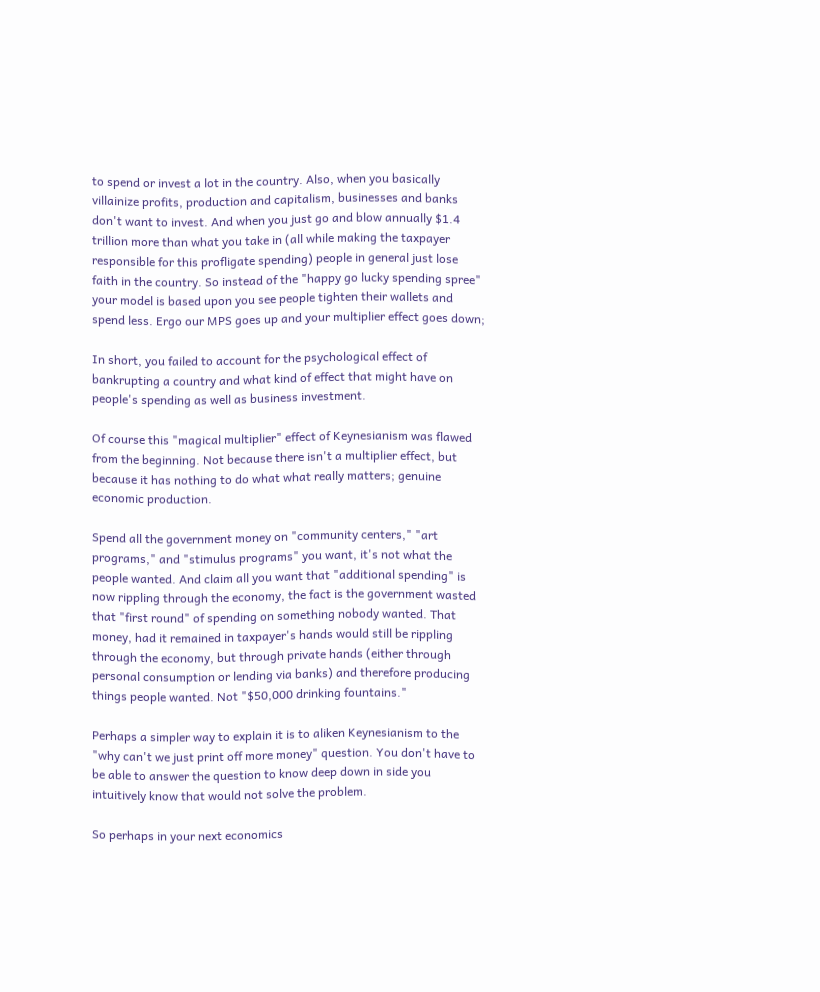to spend or invest a lot in the country. Also, when you basically villainize profits, production and capitalism, businesses and banks don't want to invest. And when you just go and blow annually $1.4 trillion more than what you take in (all while making the taxpayer responsible for this profligate spending) people in general just lose faith in the country. So instead of the "happy go lucky spending spree" your model is based upon you see people tighten their wallets and spend less. Ergo our MPS goes up and your multiplier effect goes down;

In short, you failed to account for the psychological effect of bankrupting a country and what kind of effect that might have on people's spending as well as business investment.

Of course this "magical multiplier" effect of Keynesianism was flawed from the beginning. Not because there isn't a multiplier effect, but because it has nothing to do what what really matters; genuine economic production.

Spend all the government money on "community centers," "art programs," and "stimulus programs" you want, it's not what the people wanted. And claim all you want that "additional spending" is now rippling through the economy, the fact is the government wasted that "first round" of spending on something nobody wanted. That money, had it remained in taxpayer's hands would still be rippling through the economy, but through private hands (either through personal consumption or lending via banks) and therefore producing things people wanted. Not "$50,000 drinking fountains."

Perhaps a simpler way to explain it is to aliken Keynesianism to the "why can't we just print off more money" question. You don't have to be able to answer the question to know deep down in side you intuitively know that would not solve the problem.

So perhaps in your next economics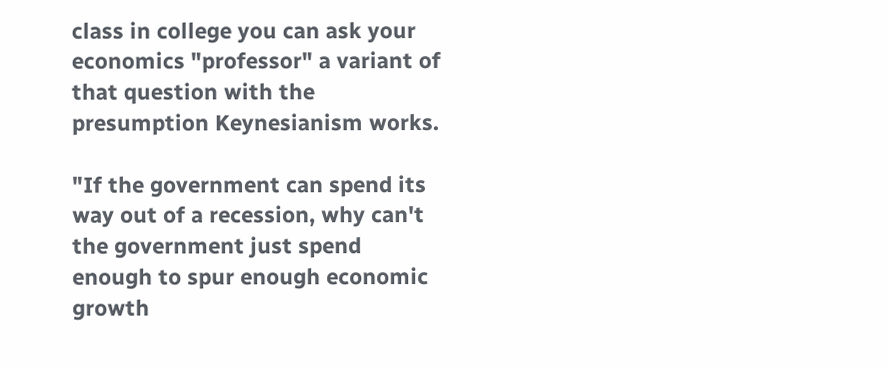class in college you can ask your economics "professor" a variant of that question with the presumption Keynesianism works.

"If the government can spend its way out of a recession, why can't the government just spend enough to spur enough economic growth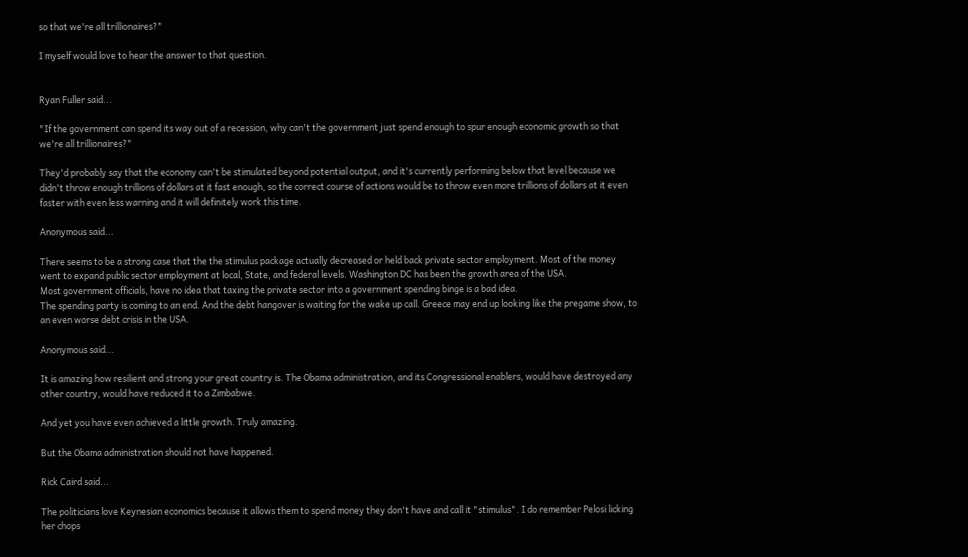so that we're all trillionaires?"

I myself would love to hear the answer to that question.


Ryan Fuller said...

"If the government can spend its way out of a recession, why can't the government just spend enough to spur enough economic growth so that we're all trillionaires?"

They'd probably say that the economy can't be stimulated beyond potential output, and it's currently performing below that level because we didn't throw enough trillions of dollars at it fast enough, so the correct course of actions would be to throw even more trillions of dollars at it even faster with even less warning and it will definitely work this time.

Anonymous said...

There seems to be a strong case that the the stimulus package actually decreased or held back private sector employment. Most of the money went to expand public sector employment at local, State, and federal levels. Washington DC has been the growth area of the USA.
Most government officials, have no idea that taxing the private sector into a government spending binge is a bad idea.
The spending party is coming to an end. And the debt hangover is waiting for the wake up call. Greece may end up looking like the pregame show, to an even worse debt crisis in the USA.

Anonymous said...

It is amazing how resilient and strong your great country is. The Obama administration, and its Congressional enablers, would have destroyed any other country, would have reduced it to a Zimbabwe.

And yet you have even achieved a little growth. Truly amazing.

But the Obama administration should not have happened.

Rick Caird said...

The politicians love Keynesian economics because it allows them to spend money they don't have and call it "stimulus". I do remember Pelosi licking her chops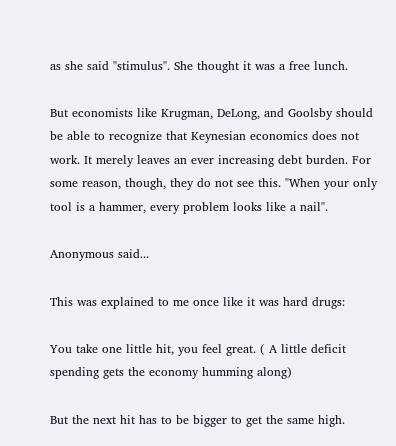as she said "stimulus". She thought it was a free lunch.

But economists like Krugman, DeLong, and Goolsby should be able to recognize that Keynesian economics does not work. It merely leaves an ever increasing debt burden. For some reason, though, they do not see this. "When your only tool is a hammer, every problem looks like a nail".

Anonymous said...

This was explained to me once like it was hard drugs:

You take one little hit, you feel great. ( A little deficit spending gets the economy humming along)

But the next hit has to be bigger to get the same high.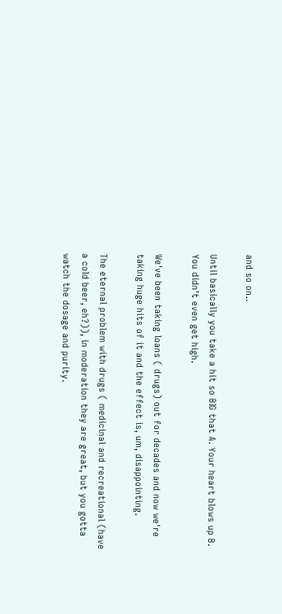and so on..

Until basically you take a hit so BIG that A. Your heart blows up B. You didn't even get high.

We've been taking loans ( drugs) out for decades and now we're taking huge hits of it and the effect is, um, disappointing.

The eternal problem with drugs ( medicinal and recreational (have a cold beer, eh?)), in moderation they are great, but you gotta watch the dosage and purity.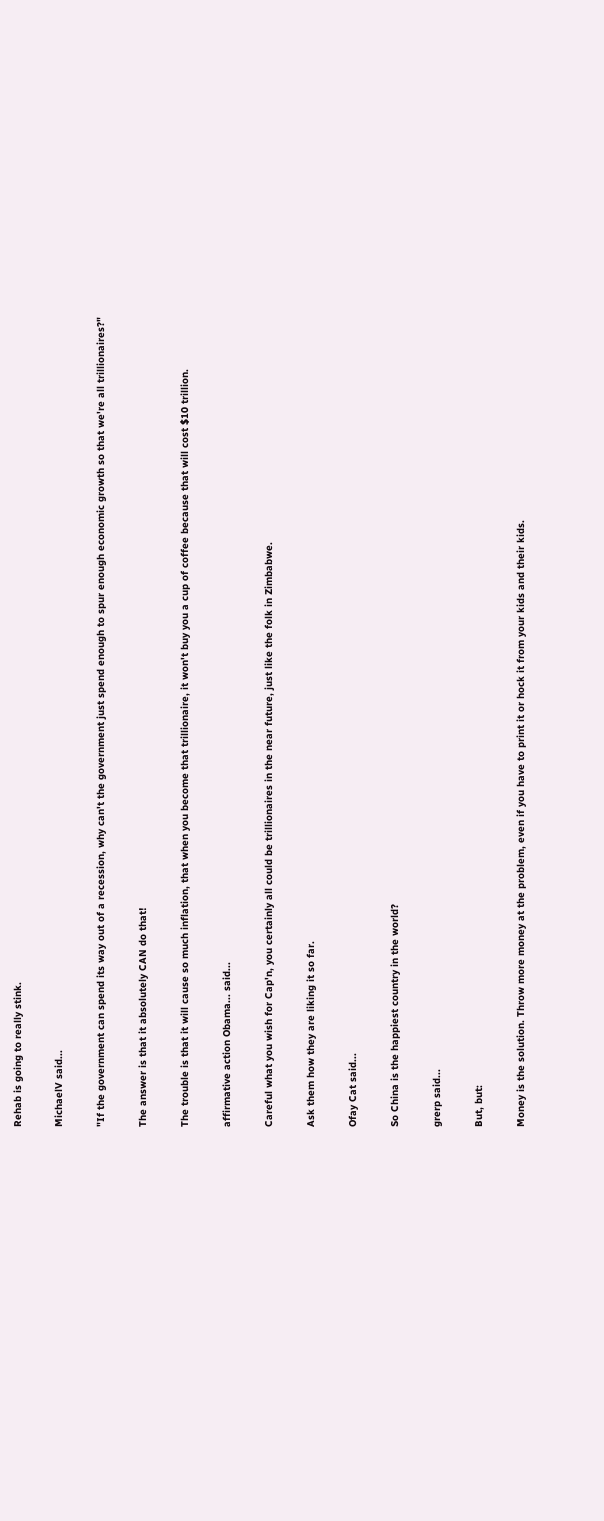Rehab is going to really stink.

MichaelV said...

"If the government can spend its way out of a recession, why can't the government just spend enough to spur enough economic growth so that we're all trillionaires?"

The answer is that it absolutely CAN do that!

The trouble is that it will cause so much inflation, that when you become that trillionaire, it won't buy you a cup of coffee because that will cost $10 trillion.

affirmative action Obama... said...

Careful what you wish for Cap'n, you certainly all could be trillionaires in the near future, just like the folk in Zimbabwe.

Ask them how they are liking it so far.

Ofay Cat said...

So China is the happiest country in the world?

grerp said...

But, but:

Money is the solution. Throw more money at the problem, even if you have to print it or hock it from your kids and their kids.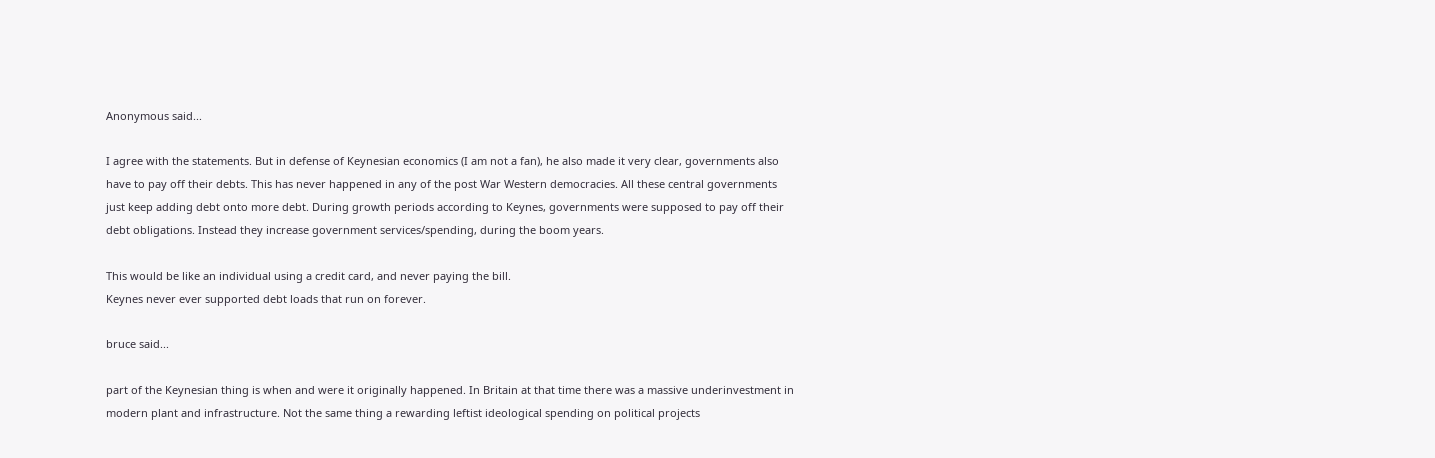Anonymous said...

I agree with the statements. But in defense of Keynesian economics (I am not a fan), he also made it very clear, governments also have to pay off their debts. This has never happened in any of the post War Western democracies. All these central governments just keep adding debt onto more debt. During growth periods according to Keynes, governments were supposed to pay off their debt obligations. Instead they increase government services/spending, during the boom years.

This would be like an individual using a credit card, and never paying the bill.
Keynes never ever supported debt loads that run on forever.

bruce said...

part of the Keynesian thing is when and were it originally happened. In Britain at that time there was a massive underinvestment in modern plant and infrastructure. Not the same thing a rewarding leftist ideological spending on political projects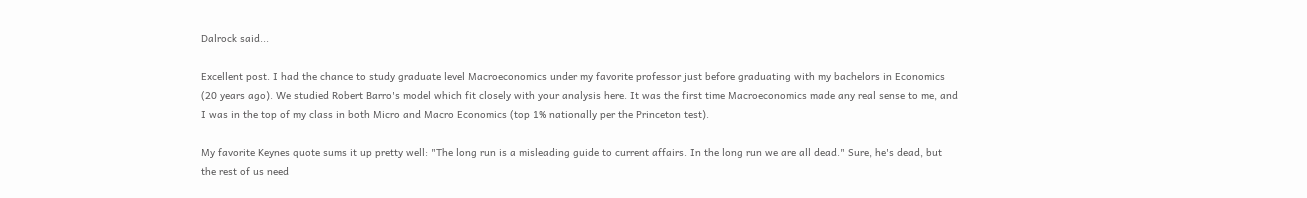Dalrock said...

Excellent post. I had the chance to study graduate level Macroeconomics under my favorite professor just before graduating with my bachelors in Economics (20 years ago). We studied Robert Barro's model which fit closely with your analysis here. It was the first time Macroeconomics made any real sense to me, and I was in the top of my class in both Micro and Macro Economics (top 1% nationally per the Princeton test).

My favorite Keynes quote sums it up pretty well: "The long run is a misleading guide to current affairs. In the long run we are all dead." Sure, he's dead, but the rest of us need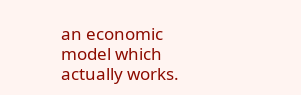an economic model which actually works.